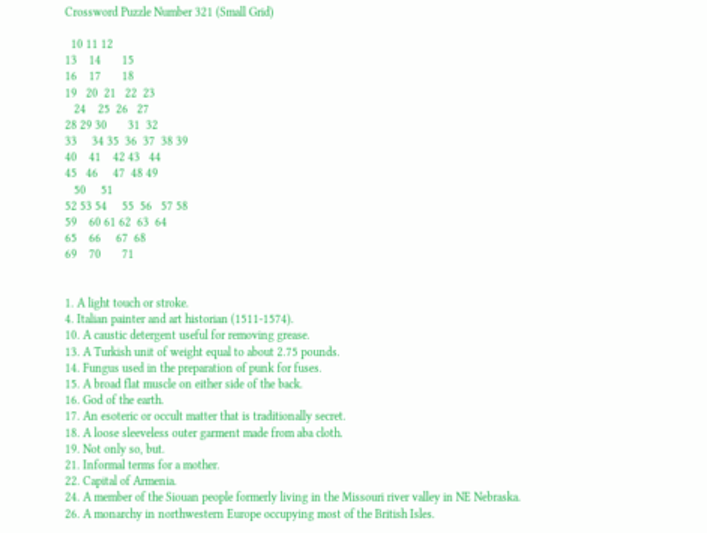Crossword Puzzle Number 321 (Small Grid)

  10 11 12
13    14       15
16    17       18
19   20  21   22  23
   24    25  26   27
28 29 30       31  32
33     34 35  36  37  38 39
40    41    42 43   44
45   46     47  48 49
   50     51
52 53 54     55  56   57 58
59    60 61 62  63  64
65    66     67  68
69    70       71


1. A light touch or stroke.
4. Italian painter and art historian (1511-1574).
10. A caustic detergent useful for removing grease.
13. A Turkish unit of weight equal to about 2.75 pounds.
14. Fungus used in the preparation of punk for fuses.
15. A broad flat muscle on either side of the back.
16. God of the earth.
17. An esoteric or occult matter that is traditionally secret.
18. A loose sleeveless outer garment made from aba cloth.
19. Not only so, but.
21. Informal terms for a mother.
22. Capital of Armenia.
24. A member of the Siouan people formerly living in the Missouri river valley in NE Nebraska.
26. A monarchy in northwestern Europe occupying most of the British Isles.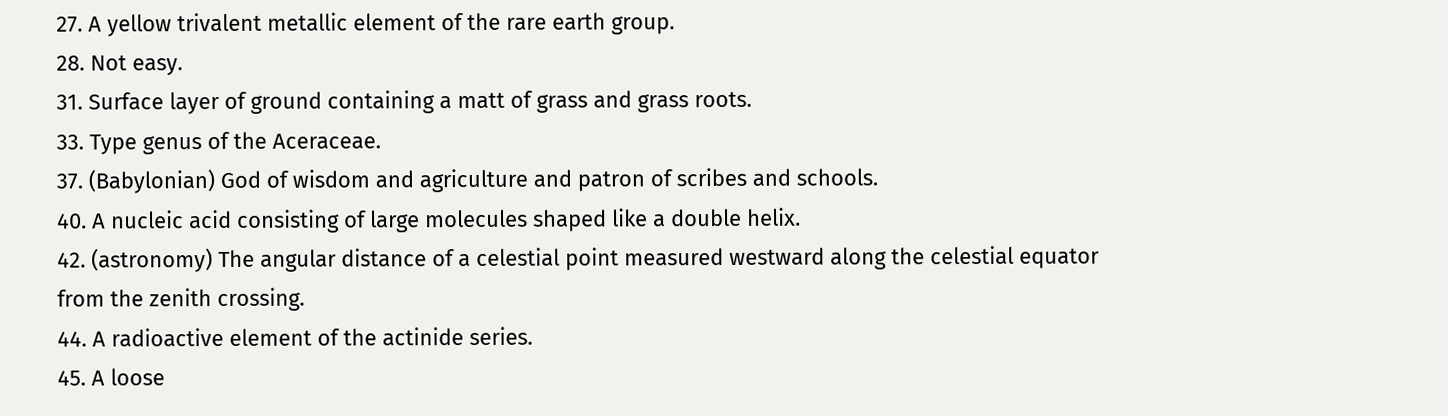27. A yellow trivalent metallic element of the rare earth group.
28. Not easy.
31. Surface layer of ground containing a matt of grass and grass roots.
33. Type genus of the Aceraceae.
37. (Babylonian) God of wisdom and agriculture and patron of scribes and schools.
40. A nucleic acid consisting of large molecules shaped like a double helix.
42. (astronomy) The angular distance of a celestial point measured westward along the celestial equator from the zenith crossing.
44. A radioactive element of the actinide series.
45. A loose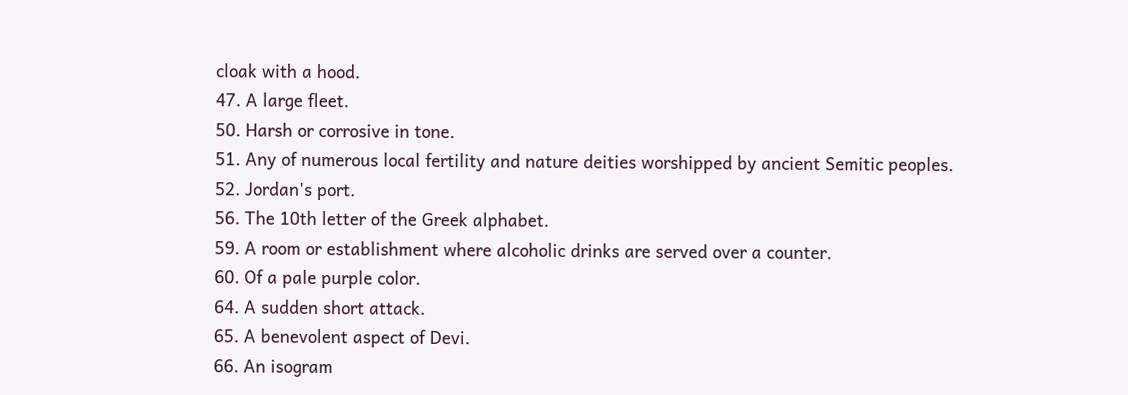cloak with a hood.
47. A large fleet.
50. Harsh or corrosive in tone.
51. Any of numerous local fertility and nature deities worshipped by ancient Semitic peoples.
52. Jordan's port.
56. The 10th letter of the Greek alphabet.
59. A room or establishment where alcoholic drinks are served over a counter.
60. Of a pale purple color.
64. A sudden short attack.
65. A benevolent aspect of Devi.
66. An isogram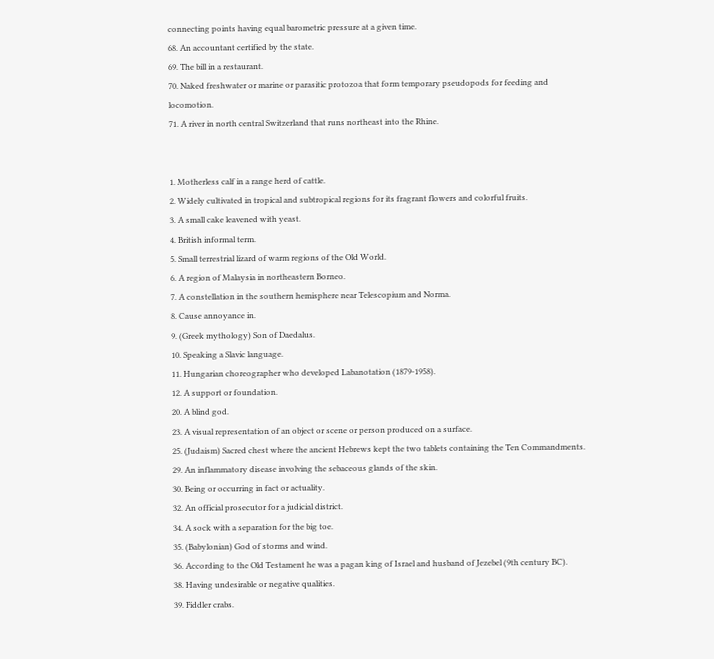connecting points having equal barometric pressure at a given time.
68. An accountant certified by the state.
69. The bill in a restaurant.
70. Naked freshwater or marine or parasitic protozoa that form temporary pseudopods for feeding and locomotion.
71. A river in north central Switzerland that runs northeast into the Rhine.


1. Motherless calf in a range herd of cattle.
2. Widely cultivated in tropical and subtropical regions for its fragrant flowers and colorful fruits.
3. A small cake leavened with yeast.
4. British informal term.
5. Small terrestrial lizard of warm regions of the Old World.
6. A region of Malaysia in northeastern Borneo.
7. A constellation in the southern hemisphere near Telescopium and Norma.
8. Cause annoyance in.
9. (Greek mythology) Son of Daedalus.
10. Speaking a Slavic language.
11. Hungarian choreographer who developed Labanotation (1879-1958).
12. A support or foundation.
20. A blind god.
23. A visual representation of an object or scene or person produced on a surface.
25. (Judaism) Sacred chest where the ancient Hebrews kept the two tablets containing the Ten Commandments.
29. An inflammatory disease involving the sebaceous glands of the skin.
30. Being or occurring in fact or actuality.
32. An official prosecutor for a judicial district.
34. A sock with a separation for the big toe.
35. (Babylonian) God of storms and wind.
36. According to the Old Testament he was a pagan king of Israel and husband of Jezebel (9th century BC).
38. Having undesirable or negative qualities.
39. Fiddler crabs.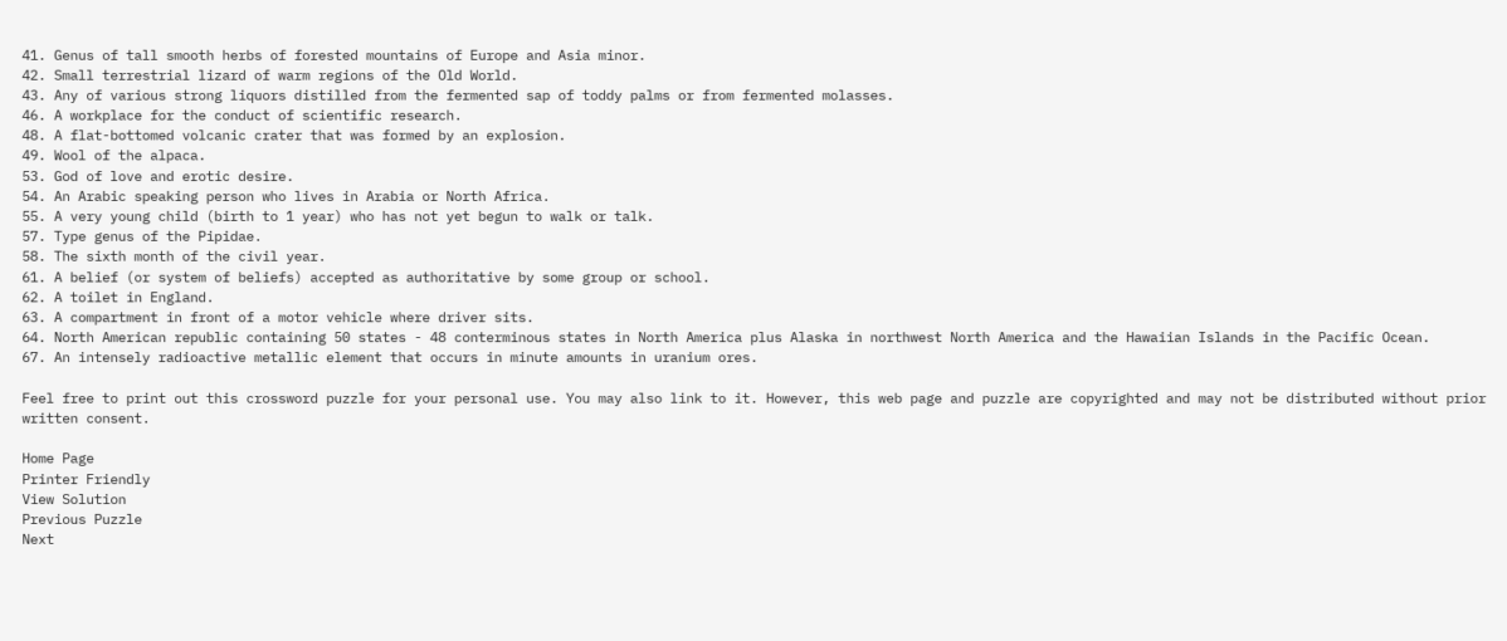41. Genus of tall smooth herbs of forested mountains of Europe and Asia minor.
42. Small terrestrial lizard of warm regions of the Old World.
43. Any of various strong liquors distilled from the fermented sap of toddy palms or from fermented molasses.
46. A workplace for the conduct of scientific research.
48. A flat-bottomed volcanic crater that was formed by an explosion.
49. Wool of the alpaca.
53. God of love and erotic desire.
54. An Arabic speaking person who lives in Arabia or North Africa.
55. A very young child (birth to 1 year) who has not yet begun to walk or talk.
57. Type genus of the Pipidae.
58. The sixth month of the civil year.
61. A belief (or system of beliefs) accepted as authoritative by some group or school.
62. A toilet in England.
63. A compartment in front of a motor vehicle where driver sits.
64. North American republic containing 50 states - 48 conterminous states in North America plus Alaska in northwest North America and the Hawaiian Islands in the Pacific Ocean.
67. An intensely radioactive metallic element that occurs in minute amounts in uranium ores.

Feel free to print out this crossword puzzle for your personal use. You may also link to it. However, this web page and puzzle are copyrighted and may not be distributed without prior written consent.

Home Page
Printer Friendly
View Solution
Previous Puzzle
Next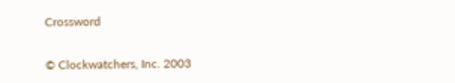Crossword

© Clockwatchers, Inc. 2003